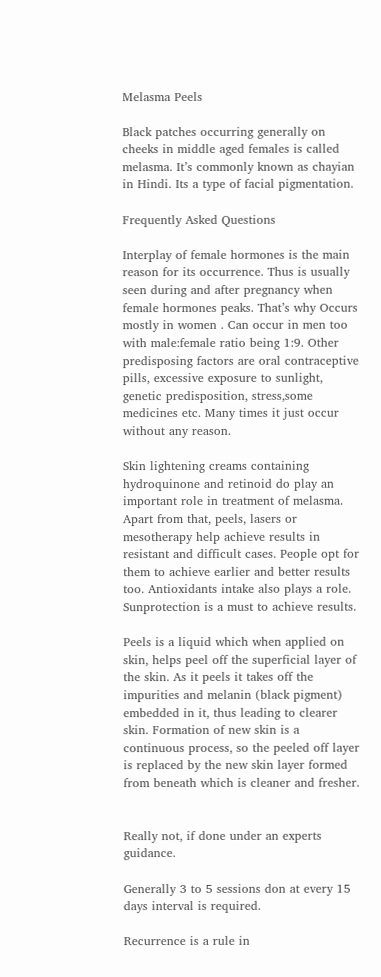Melasma Peels

Black patches occurring generally on cheeks in middle aged females is called melasma. It’s commonly known as chayian in Hindi. Its a type of facial pigmentation.

Frequently Asked Questions

Interplay of female hormones is the main reason for its occurrence. Thus is usually seen during and after pregnancy when female hormones peaks. That’s why Occurs mostly in women . Can occur in men too with male:female ratio being 1:9. Other predisposing factors are oral contraceptive pills, excessive exposure to sunlight, genetic predisposition, stress,some medicines etc. Many times it just occur without any reason.

Skin lightening creams containing hydroquinone and retinoid do play an important role in treatment of melasma. Apart from that, peels, lasers or mesotherapy help achieve results in resistant and difficult cases. People opt for them to achieve earlier and better results too. Antioxidants intake also plays a role. Sunprotection is a must to achieve results.

Peels is a liquid which when applied on skin, helps peel off the superficial layer of the skin. As it peels it takes off the impurities and melanin (black pigment) embedded in it, thus leading to clearer skin. Formation of new skin is a continuous process, so the peeled off layer is replaced by the new skin layer formed from beneath which is cleaner and fresher.


Really not, if done under an experts guidance.

Generally 3 to 5 sessions don at every 15 days interval is required.

Recurrence is a rule in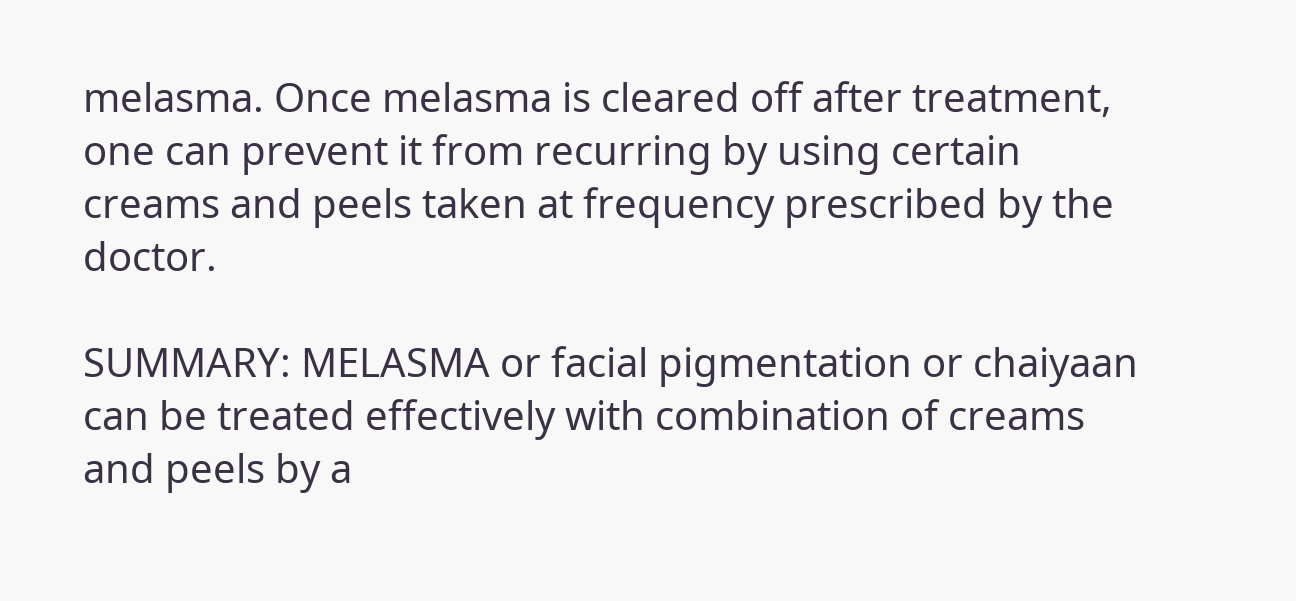melasma. Once melasma is cleared off after treatment, one can prevent it from recurring by using certain creams and peels taken at frequency prescribed by the doctor.

SUMMARY: MELASMA or facial pigmentation or chaiyaan can be treated effectively with combination of creams and peels by a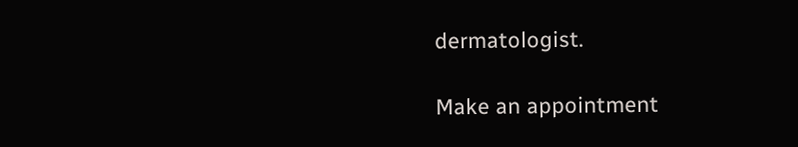dermatologist.

Make an appointment